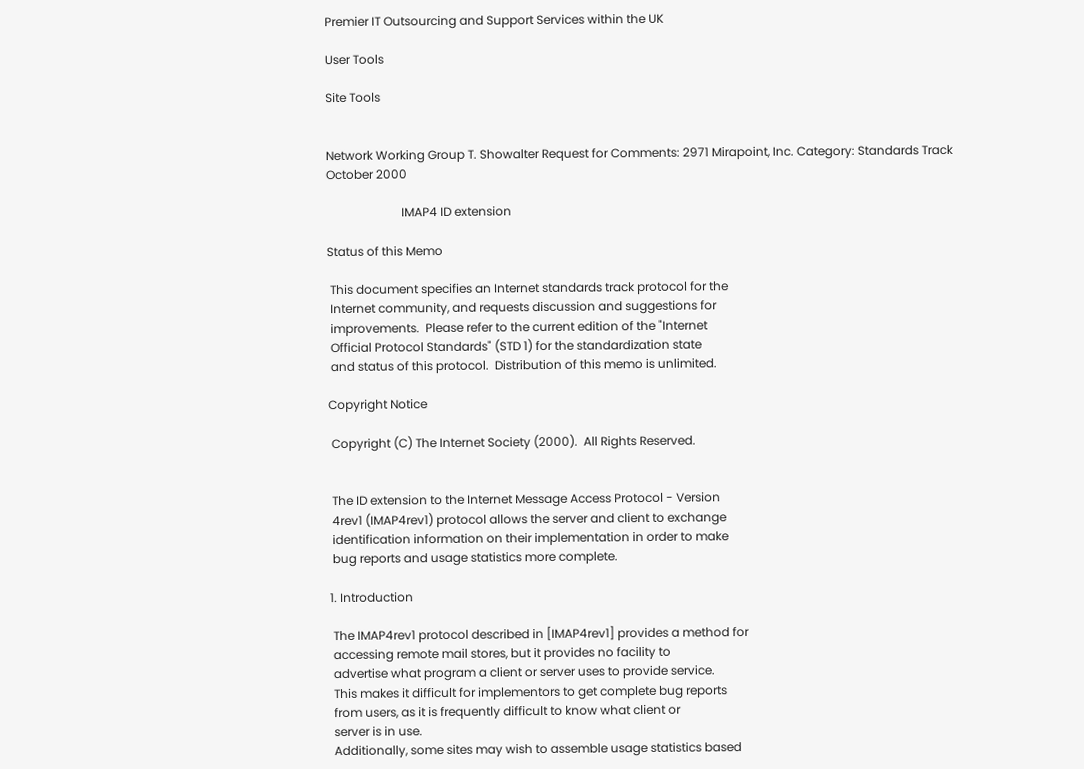Premier IT Outsourcing and Support Services within the UK

User Tools

Site Tools


Network Working Group T. Showalter Request for Comments: 2971 Mirapoint, Inc. Category: Standards Track October 2000

                         IMAP4 ID extension

Status of this Memo

 This document specifies an Internet standards track protocol for the
 Internet community, and requests discussion and suggestions for
 improvements.  Please refer to the current edition of the "Internet
 Official Protocol Standards" (STD 1) for the standardization state
 and status of this protocol.  Distribution of this memo is unlimited.

Copyright Notice

 Copyright (C) The Internet Society (2000).  All Rights Reserved.


 The ID extension to the Internet Message Access Protocol - Version
 4rev1 (IMAP4rev1) protocol allows the server and client to exchange
 identification information on their implementation in order to make
 bug reports and usage statistics more complete.

1. Introduction

 The IMAP4rev1 protocol described in [IMAP4rev1] provides a method for
 accessing remote mail stores, but it provides no facility to
 advertise what program a client or server uses to provide service.
 This makes it difficult for implementors to get complete bug reports
 from users, as it is frequently difficult to know what client or
 server is in use.
 Additionally, some sites may wish to assemble usage statistics based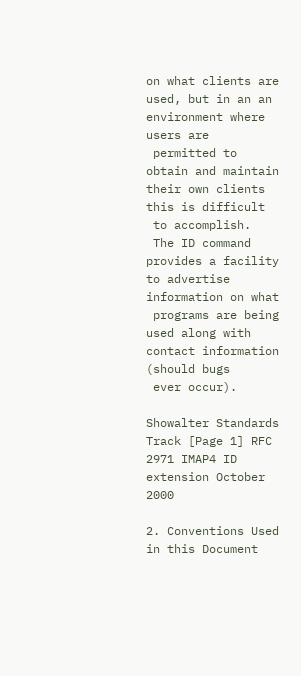on what clients are used, but in an an environment where users are
 permitted to obtain and maintain their own clients this is difficult
 to accomplish.
 The ID command provides a facility to advertise information on what
 programs are being used along with contact information (should bugs
 ever occur).

Showalter Standards Track [Page 1] RFC 2971 IMAP4 ID extension October 2000

2. Conventions Used in this Document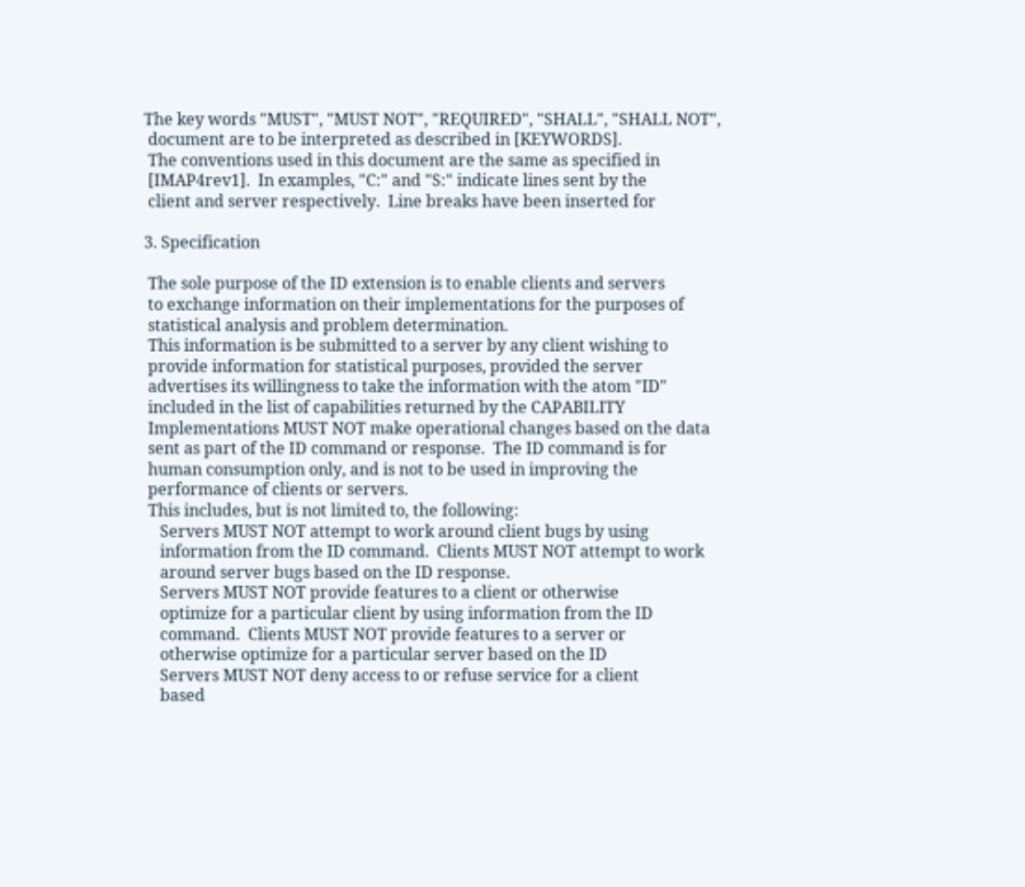The key words "MUST", "MUST NOT", "REQUIRED", "SHALL", "SHALL NOT",
 document are to be interpreted as described in [KEYWORDS].
 The conventions used in this document are the same as specified in
 [IMAP4rev1].  In examples, "C:" and "S:" indicate lines sent by the
 client and server respectively.  Line breaks have been inserted for

3. Specification

 The sole purpose of the ID extension is to enable clients and servers
 to exchange information on their implementations for the purposes of
 statistical analysis and problem determination.
 This information is be submitted to a server by any client wishing to
 provide information for statistical purposes, provided the server
 advertises its willingness to take the information with the atom "ID"
 included in the list of capabilities returned by the CAPABILITY
 Implementations MUST NOT make operational changes based on the data
 sent as part of the ID command or response.  The ID command is for
 human consumption only, and is not to be used in improving the
 performance of clients or servers.
 This includes, but is not limited to, the following:
    Servers MUST NOT attempt to work around client bugs by using
    information from the ID command.  Clients MUST NOT attempt to work
    around server bugs based on the ID response.
    Servers MUST NOT provide features to a client or otherwise
    optimize for a particular client by using information from the ID
    command.  Clients MUST NOT provide features to a server or
    otherwise optimize for a particular server based on the ID
    Servers MUST NOT deny access to or refuse service for a client
    based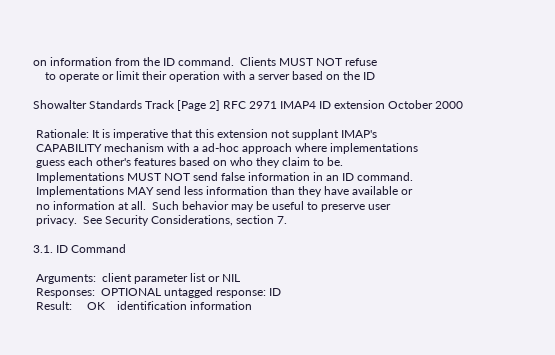on information from the ID command.  Clients MUST NOT refuse
    to operate or limit their operation with a server based on the ID

Showalter Standards Track [Page 2] RFC 2971 IMAP4 ID extension October 2000

 Rationale: It is imperative that this extension not supplant IMAP's
 CAPABILITY mechanism with a ad-hoc approach where implementations
 guess each other's features based on who they claim to be.
 Implementations MUST NOT send false information in an ID command.
 Implementations MAY send less information than they have available or
 no information at all.  Such behavior may be useful to preserve user
 privacy.  See Security Considerations, section 7.

3.1. ID Command

 Arguments:  client parameter list or NIL
 Responses:  OPTIONAL untagged response: ID
 Result:     OK    identification information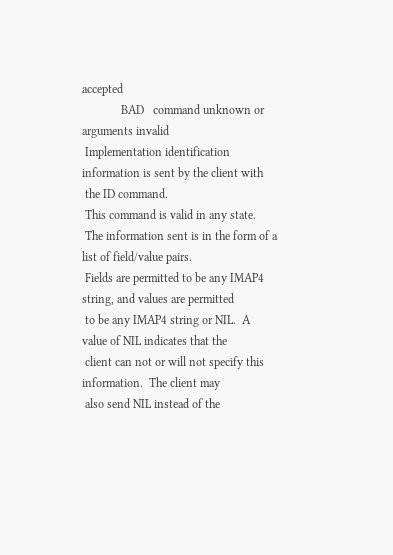accepted
             BAD   command unknown or arguments invalid
 Implementation identification information is sent by the client with
 the ID command.
 This command is valid in any state.
 The information sent is in the form of a list of field/value pairs.
 Fields are permitted to be any IMAP4 string, and values are permitted
 to be any IMAP4 string or NIL.  A value of NIL indicates that the
 client can not or will not specify this information.  The client may
 also send NIL instead of the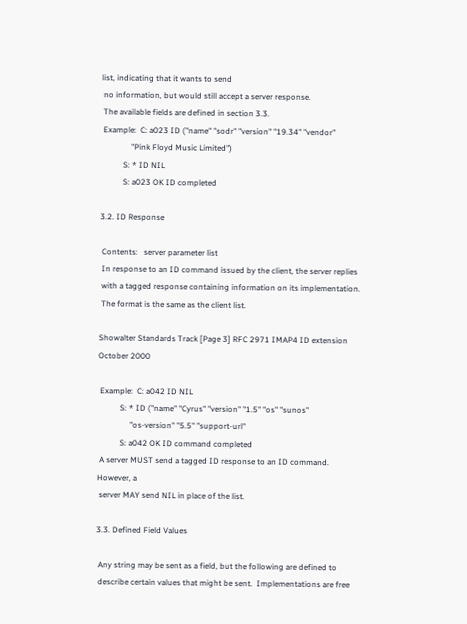list, indicating that it wants to send
 no information, but would still accept a server response.
 The available fields are defined in section 3.3.
 Example:  C: a023 ID ("name" "sodr" "version" "19.34" "vendor"
               "Pink Floyd Music Limited")
           S: * ID NIL
           S: a023 OK ID completed

3.2. ID Response

 Contents:   server parameter list
 In response to an ID command issued by the client, the server replies
 with a tagged response containing information on its implementation.
 The format is the same as the client list.

Showalter Standards Track [Page 3] RFC 2971 IMAP4 ID extension October 2000

 Example:  C: a042 ID NIL
           S: * ID ("name" "Cyrus" "version" "1.5" "os" "sunos"
                "os-version" "5.5" "support-url"
           S: a042 OK ID command completed
 A server MUST send a tagged ID response to an ID command.  However, a
 server MAY send NIL in place of the list.

3.3. Defined Field Values

 Any string may be sent as a field, but the following are defined to
 describe certain values that might be sent.  Implementations are free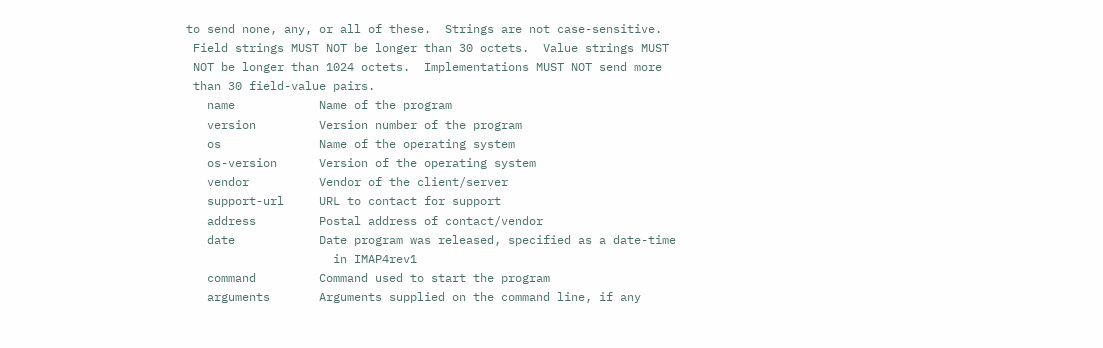to send none, any, or all of these.  Strings are not case-sensitive.
 Field strings MUST NOT be longer than 30 octets.  Value strings MUST
 NOT be longer than 1024 octets.  Implementations MUST NOT send more
 than 30 field-value pairs.
   name            Name of the program
   version         Version number of the program
   os              Name of the operating system
   os-version      Version of the operating system
   vendor          Vendor of the client/server
   support-url     URL to contact for support
   address         Postal address of contact/vendor
   date            Date program was released, specified as a date-time
                     in IMAP4rev1
   command         Command used to start the program
   arguments       Arguments supplied on the command line, if any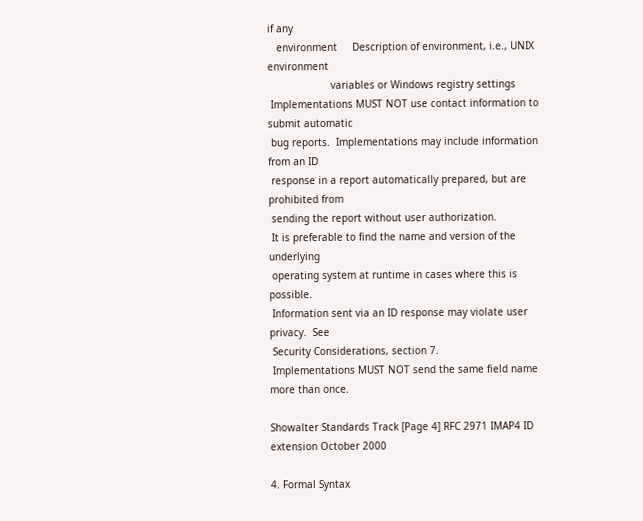if any
   environment     Description of environment, i.e., UNIX environment
                     variables or Windows registry settings
 Implementations MUST NOT use contact information to submit automatic
 bug reports.  Implementations may include information from an ID
 response in a report automatically prepared, but are prohibited from
 sending the report without user authorization.
 It is preferable to find the name and version of the underlying
 operating system at runtime in cases where this is possible.
 Information sent via an ID response may violate user privacy.  See
 Security Considerations, section 7.
 Implementations MUST NOT send the same field name more than once.

Showalter Standards Track [Page 4] RFC 2971 IMAP4 ID extension October 2000

4. Formal Syntax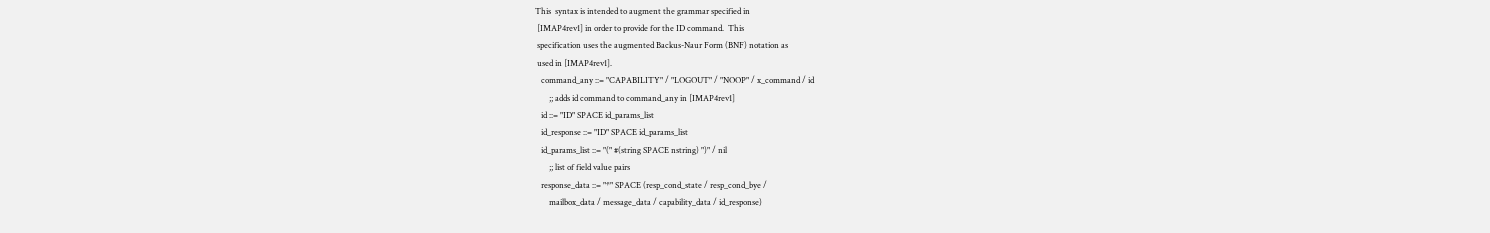This  syntax is intended to augment the grammar specified in
 [IMAP4rev1] in order to provide for the ID command.  This
 specification uses the augmented Backus-Naur Form (BNF) notation as
 used in [IMAP4rev1].
   command_any ::= "CAPABILITY" / "LOGOUT" / "NOOP" / x_command / id
       ;; adds id command to command_any in [IMAP4rev1]
   id ::= "ID" SPACE id_params_list
   id_response ::= "ID" SPACE id_params_list
   id_params_list ::= "(" #(string SPACE nstring) ")" / nil
       ;; list of field value pairs
   response_data ::= "*" SPACE (resp_cond_state / resp_cond_bye /
       mailbox_data / message_data / capability_data / id_response)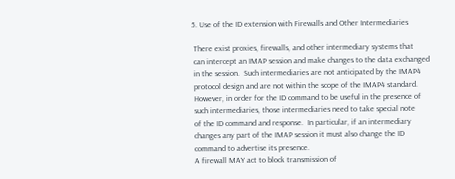5. Use of the ID extension with Firewalls and Other Intermediaries

 There exist proxies, firewalls, and other intermediary systems that
 can intercept an IMAP session and make changes to the data exchanged
 in the session.  Such intermediaries are not anticipated by the IMAP4
 protocol design and are not within the scope of the IMAP4 standard.
 However, in order for the ID command to be useful in the presence of
 such intermediaries, those intermediaries need to take special note
 of the ID command and response.  In particular, if an intermediary
 changes any part of the IMAP session it must also change the ID
 command to advertise its presence.
 A firewall MAY act to block transmission of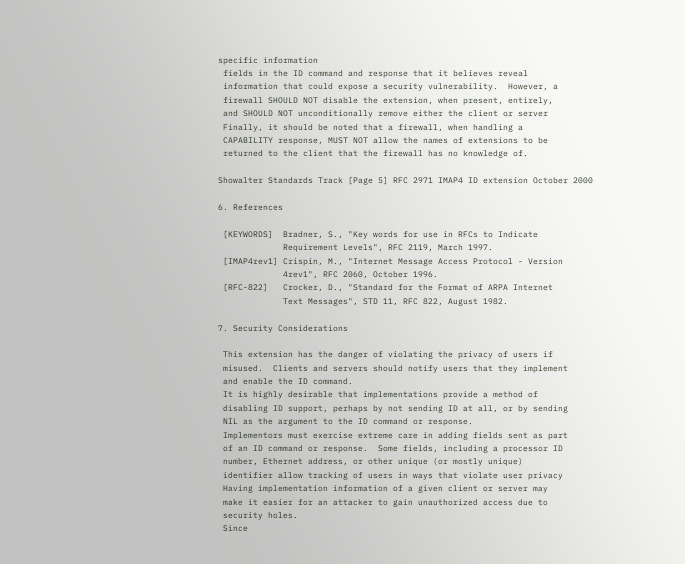specific information
 fields in the ID command and response that it believes reveal
 information that could expose a security vulnerability.  However, a
 firewall SHOULD NOT disable the extension, when present, entirely,
 and SHOULD NOT unconditionally remove either the client or server
 Finally, it should be noted that a firewall, when handling a
 CAPABILITY response, MUST NOT allow the names of extensions to be
 returned to the client that the firewall has no knowledge of.

Showalter Standards Track [Page 5] RFC 2971 IMAP4 ID extension October 2000

6. References

 [KEYWORDS]  Bradner, S., "Key words for use in RFCs to Indicate
             Requirement Levels", RFC 2119, March 1997.
 [IMAP4rev1] Crispin, M., "Internet Message Access Protocol - Version
             4rev1", RFC 2060, October 1996.
 [RFC-822]   Crocker, D., "Standard for the Format of ARPA Internet
             Text Messages", STD 11, RFC 822, August 1982.

7. Security Considerations

 This extension has the danger of violating the privacy of users if
 misused.  Clients and servers should notify users that they implement
 and enable the ID command.
 It is highly desirable that implementations provide a method of
 disabling ID support, perhaps by not sending ID at all, or by sending
 NIL as the argument to the ID command or response.
 Implementors must exercise extreme care in adding fields sent as part
 of an ID command or response.  Some fields, including a processor ID
 number, Ethernet address, or other unique (or mostly unique)
 identifier allow tracking of users in ways that violate user privacy
 Having implementation information of a given client or server may
 make it easier for an attacker to gain unauthorized access due to
 security holes.
 Since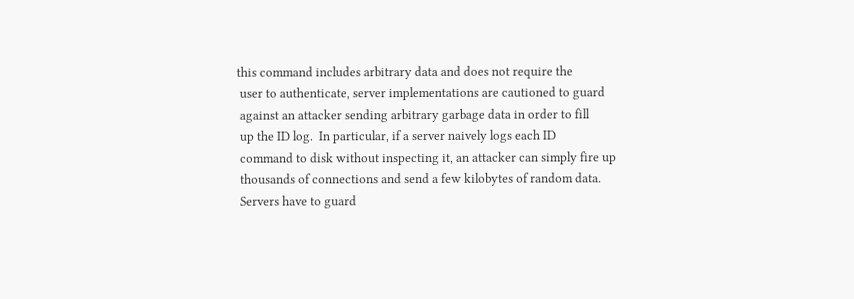this command includes arbitrary data and does not require the
 user to authenticate, server implementations are cautioned to guard
 against an attacker sending arbitrary garbage data in order to fill
 up the ID log.  In particular, if a server naively logs each ID
 command to disk without inspecting it, an attacker can simply fire up
 thousands of connections and send a few kilobytes of random data.
 Servers have to guard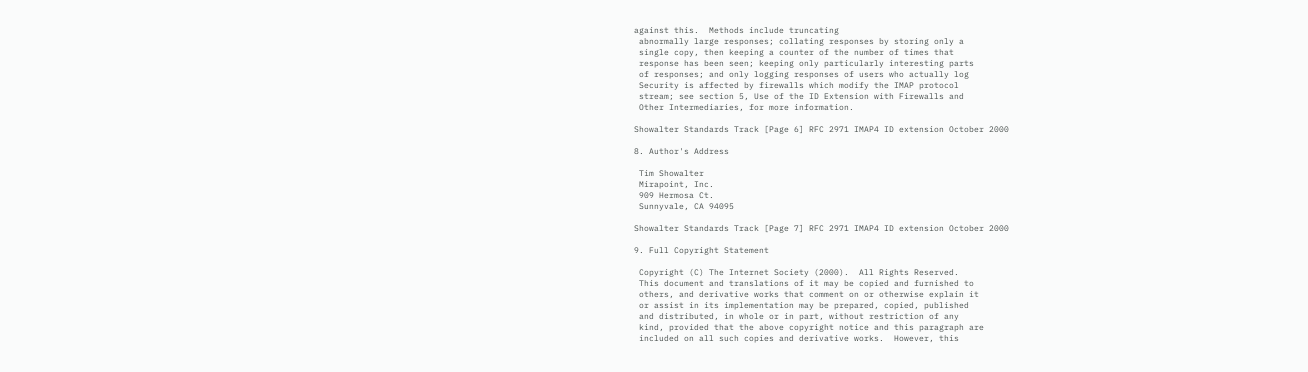against this.  Methods include truncating
 abnormally large responses; collating responses by storing only a
 single copy, then keeping a counter of the number of times that
 response has been seen; keeping only particularly interesting parts
 of responses; and only logging responses of users who actually log
 Security is affected by firewalls which modify the IMAP protocol
 stream; see section 5, Use of the ID Extension with Firewalls and
 Other Intermediaries, for more information.

Showalter Standards Track [Page 6] RFC 2971 IMAP4 ID extension October 2000

8. Author's Address

 Tim Showalter
 Mirapoint, Inc.
 909 Hermosa Ct.
 Sunnyvale, CA 94095

Showalter Standards Track [Page 7] RFC 2971 IMAP4 ID extension October 2000

9. Full Copyright Statement

 Copyright (C) The Internet Society (2000).  All Rights Reserved.
 This document and translations of it may be copied and furnished to
 others, and derivative works that comment on or otherwise explain it
 or assist in its implementation may be prepared, copied, published
 and distributed, in whole or in part, without restriction of any
 kind, provided that the above copyright notice and this paragraph are
 included on all such copies and derivative works.  However, this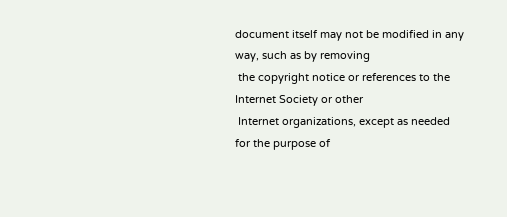document itself may not be modified in any way, such as by removing
 the copyright notice or references to the Internet Society or other
 Internet organizations, except as needed for the purpose of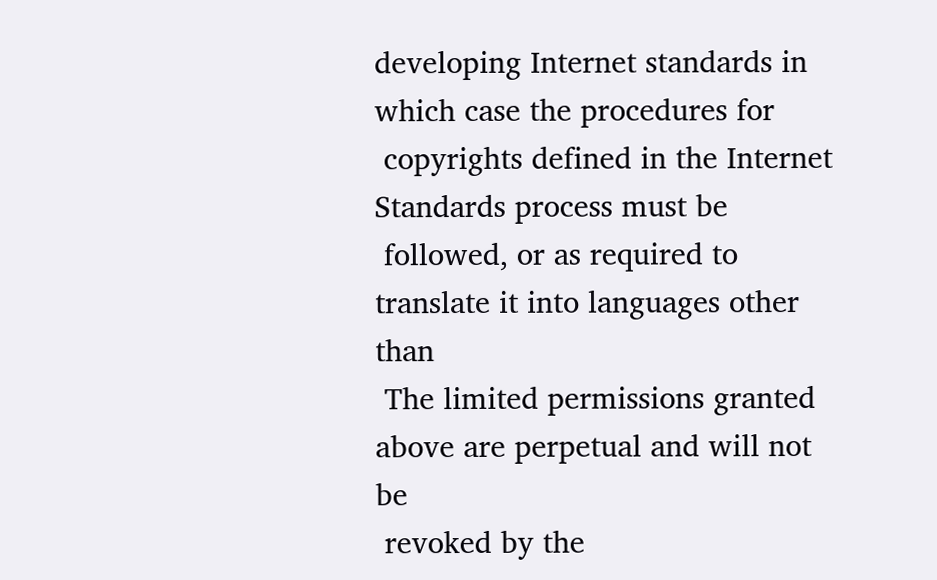developing Internet standards in which case the procedures for
 copyrights defined in the Internet Standards process must be
 followed, or as required to translate it into languages other than
 The limited permissions granted above are perpetual and will not be
 revoked by the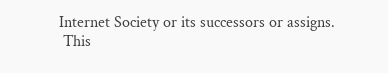Internet Society or its successors or assigns.
 This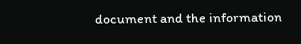document and the information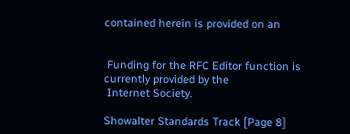contained herein is provided on an


 Funding for the RFC Editor function is currently provided by the
 Internet Society.

Showalter Standards Track [Page 8]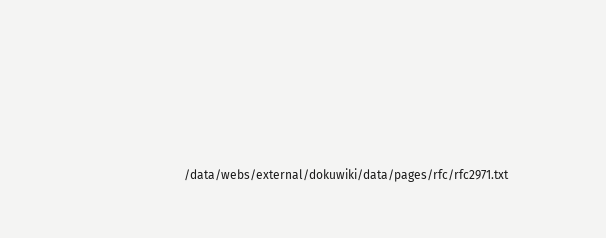/data/webs/external/dokuwiki/data/pages/rfc/rfc2971.txt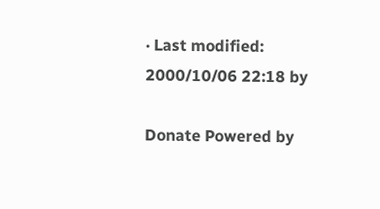· Last modified: 2000/10/06 22:18 by

Donate Powered by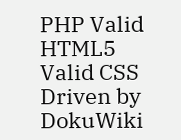PHP Valid HTML5 Valid CSS Driven by DokuWiki